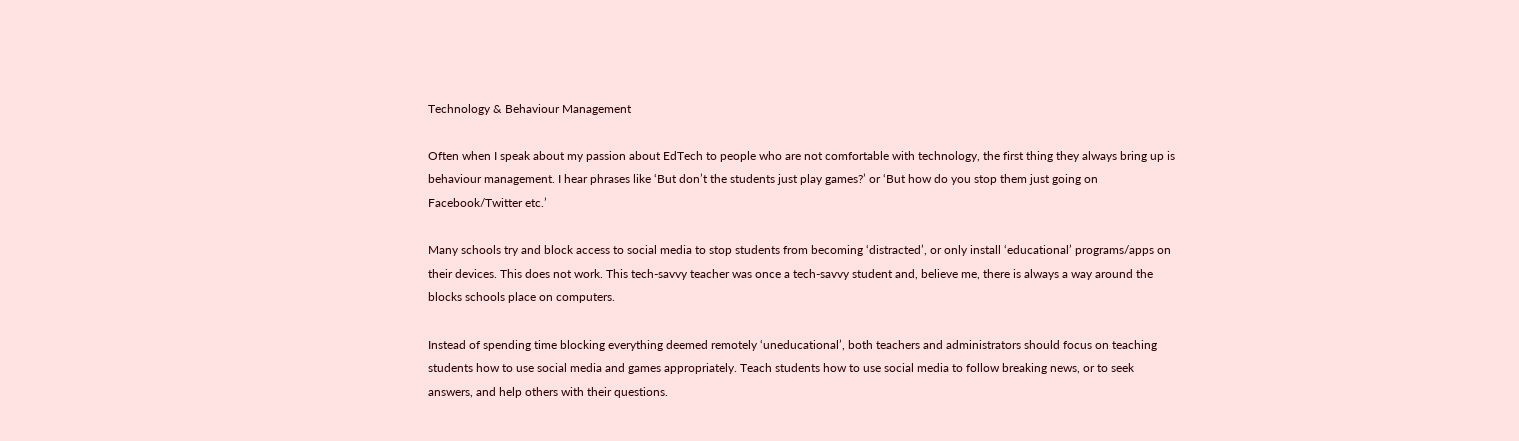Technology & Behaviour Management

Often when I speak about my passion about EdTech to people who are not comfortable with technology, the first thing they always bring up is behaviour management. I hear phrases like ‘But don’t the students just play games?’ or ‘But how do you stop them just going on Facebook/Twitter etc.’

Many schools try and block access to social media to stop students from becoming ‘distracted’, or only install ‘educational’ programs/apps on their devices. This does not work. This tech-savvy teacher was once a tech-savvy student and, believe me, there is always a way around the blocks schools place on computers.

Instead of spending time blocking everything deemed remotely ‘uneducational’, both teachers and administrators should focus on teaching students how to use social media and games appropriately. Teach students how to use social media to follow breaking news, or to seek answers, and help others with their questions.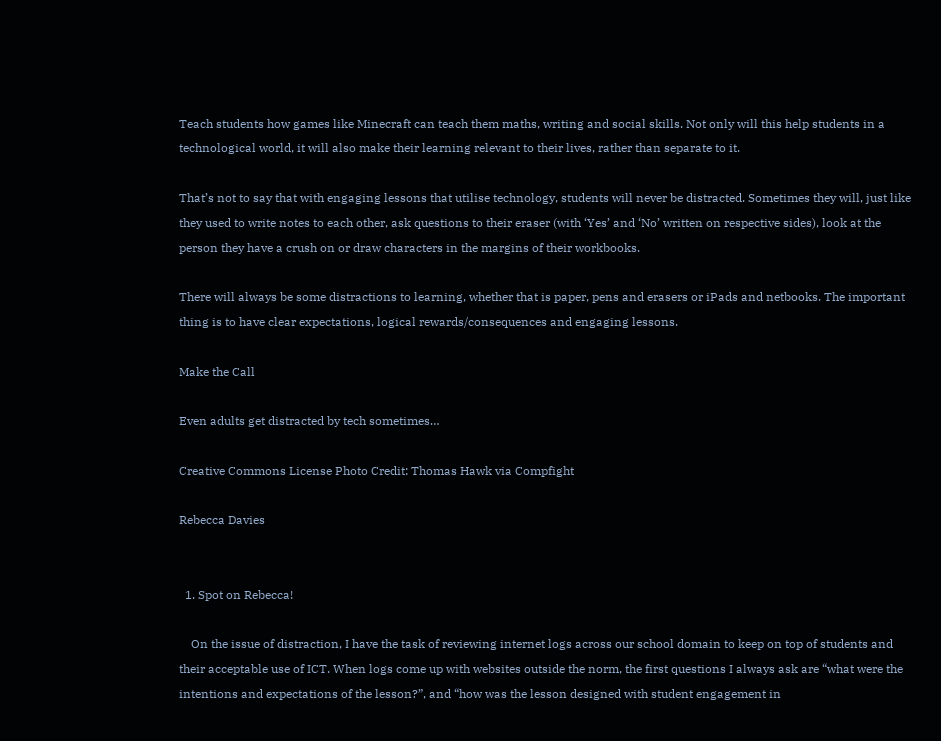Teach students how games like Minecraft can teach them maths, writing and social skills. Not only will this help students in a technological world, it will also make their learning relevant to their lives, rather than separate to it.

That’s not to say that with engaging lessons that utilise technology, students will never be distracted. Sometimes they will, just like they used to write notes to each other, ask questions to their eraser (with ‘Yes’ and ‘No’ written on respective sides), look at the person they have a crush on or draw characters in the margins of their workbooks.

There will always be some distractions to learning, whether that is paper, pens and erasers or iPads and netbooks. The important thing is to have clear expectations, logical rewards/consequences and engaging lessons.

Make the Call

Even adults get distracted by tech sometimes…

Creative Commons License Photo Credit: Thomas Hawk via Compfight

Rebecca Davies


  1. Spot on Rebecca!

    On the issue of distraction, I have the task of reviewing internet logs across our school domain to keep on top of students and their acceptable use of ICT. When logs come up with websites outside the norm, the first questions I always ask are “what were the intentions and expectations of the lesson?”, and “how was the lesson designed with student engagement in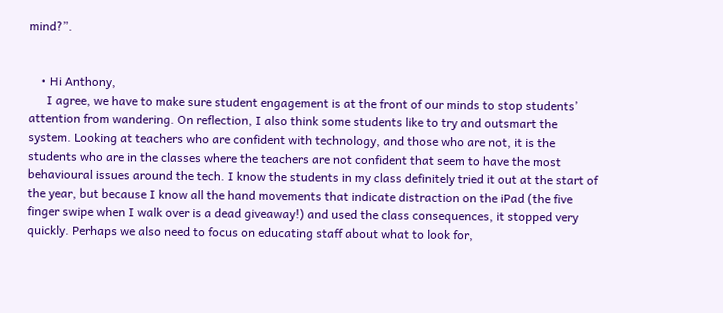mind?”.


    • Hi Anthony,
      I agree, we have to make sure student engagement is at the front of our minds to stop students’ attention from wandering. On reflection, I also think some students like to try and outsmart the system. Looking at teachers who are confident with technology, and those who are not, it is the students who are in the classes where the teachers are not confident that seem to have the most behavioural issues around the tech. I know the students in my class definitely tried it out at the start of the year, but because I know all the hand movements that indicate distraction on the iPad (the five finger swipe when I walk over is a dead giveaway!) and used the class consequences, it stopped very quickly. Perhaps we also need to focus on educating staff about what to look for,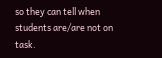so they can tell when students are/are not on task.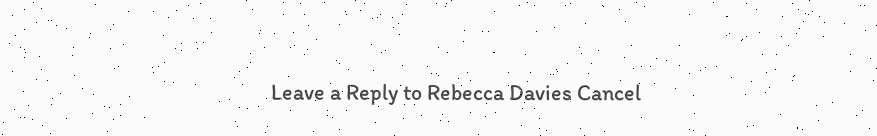Leave a Reply to Rebecca Davies Cancel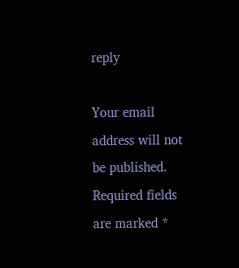reply

Your email address will not be published. Required fields are marked *